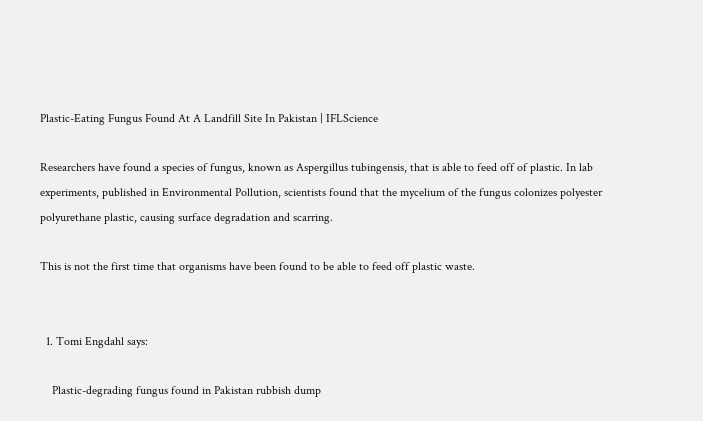Plastic-Eating Fungus Found At A Landfill Site In Pakistan | IFLScience

Researchers have found a species of fungus, known as Aspergillus tubingensis, that is able to feed off of plastic. In lab experiments, published in Environmental Pollution, scientists found that the mycelium of the fungus colonizes polyester polyurethane plastic, causing surface degradation and scarring.

This is not the first time that organisms have been found to be able to feed off plastic waste.


  1. Tomi Engdahl says:

    Plastic-degrading fungus found in Pakistan rubbish dump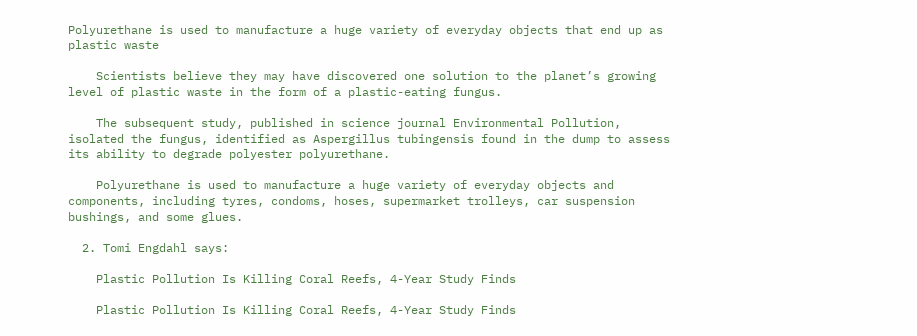Polyurethane is used to manufacture a huge variety of everyday objects that end up as plastic waste

    Scientists believe they may have discovered one solution to the planet’s growing level of plastic waste in the form of a plastic-eating fungus.

    The subsequent study, published in science journal Environmental Pollution, isolated the fungus, identified as Aspergillus tubingensis found in the dump to assess its ability to degrade polyester polyurethane.

    Polyurethane is used to manufacture a huge variety of everyday objects and components, including tyres, condoms, hoses, supermarket trolleys, car suspension bushings, and some glues.

  2. Tomi Engdahl says:

    Plastic Pollution Is Killing Coral Reefs, 4-Year Study Finds

    Plastic Pollution Is Killing Coral Reefs, 4-Year Study Finds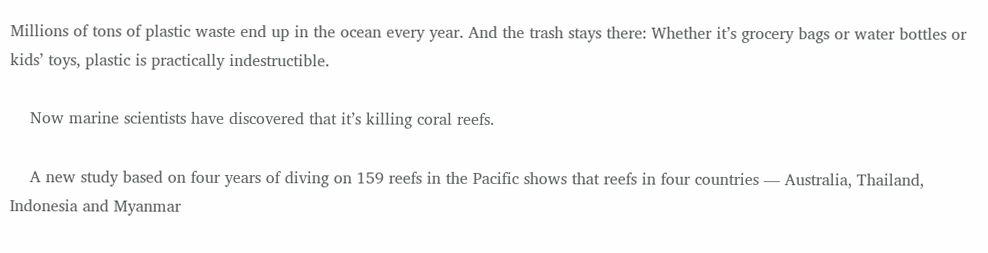Millions of tons of plastic waste end up in the ocean every year. And the trash stays there: Whether it’s grocery bags or water bottles or kids’ toys, plastic is practically indestructible.

    Now marine scientists have discovered that it’s killing coral reefs.

    A new study based on four years of diving on 159 reefs in the Pacific shows that reefs in four countries — Australia, Thailand, Indonesia and Myanmar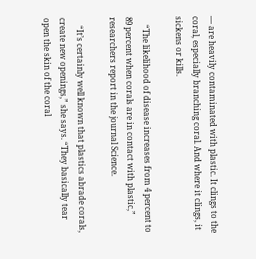— are heavily contaminated with plastic. It clings to the coral, especially branching coral. And where it clings, it sickens or kills.

    “The likelihood of disease increases from 4 percent to 89 percent when corals are in contact with plastic,” researchers report in the journal Science.

    “It’s certainly well known that plastics abrade corals, create new openings,” she says. “They basically tear open the skin of the coral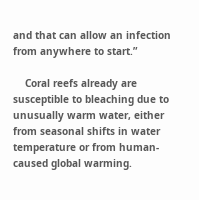and that can allow an infection from anywhere to start.”

    Coral reefs already are susceptible to bleaching due to unusually warm water, either from seasonal shifts in water temperature or from human-caused global warming.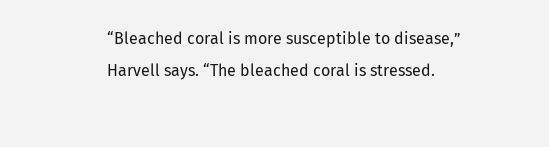“Bleached coral is more susceptible to disease,” Harvell says. “The bleached coral is stressed.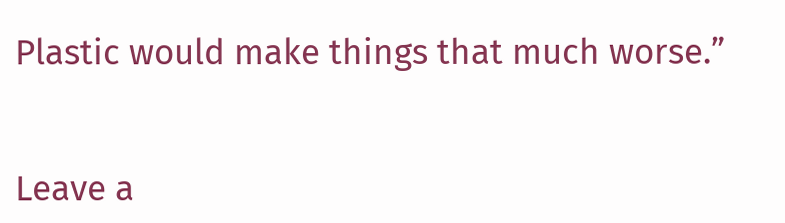Plastic would make things that much worse.”


Leave a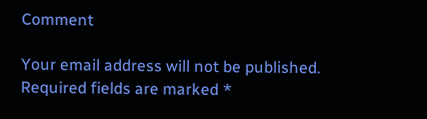Comment

Your email address will not be published. Required fields are marked *